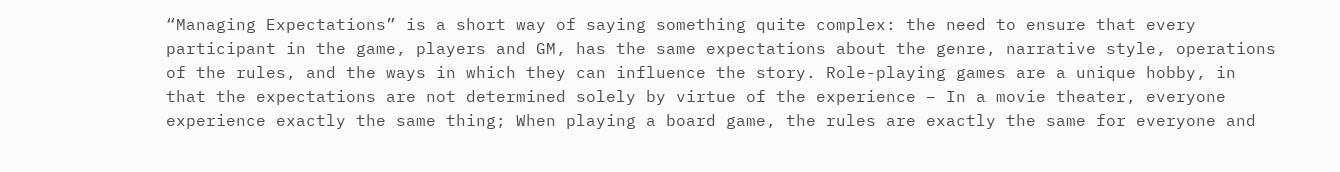“Managing Expectations” is a short way of saying something quite complex: the need to ensure that every participant in the game, players and GM, has the same expectations about the genre, narrative style, operations of the rules, and the ways in which they can influence the story. Role-playing games are a unique hobby, in that the expectations are not determined solely by virtue of the experience – In a movie theater, everyone experience exactly the same thing; When playing a board game, the rules are exactly the same for everyone and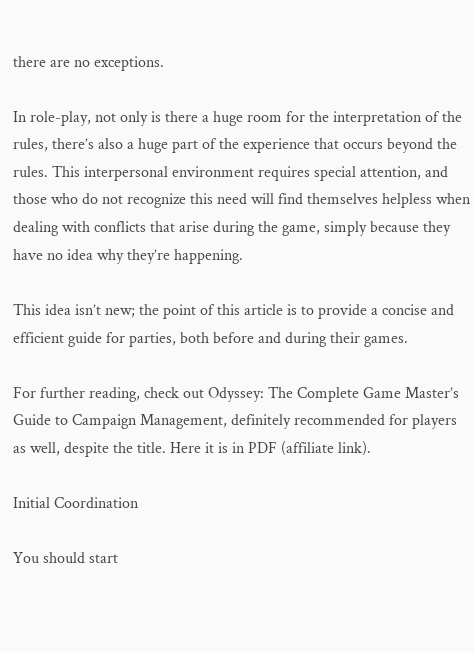there are no exceptions.

In role-play, not only is there a huge room for the interpretation of the rules, there’s also a huge part of the experience that occurs beyond the rules. This interpersonal environment requires special attention, and those who do not recognize this need will find themselves helpless when dealing with conflicts that arise during the game, simply because they have no idea why they’re happening.

This idea isn’t new; the point of this article is to provide a concise and efficient guide for parties, both before and during their games.

For further reading, check out Odyssey: The Complete Game Master’s Guide to Campaign Management, definitely recommended for players as well, despite the title. Here it is in PDF (affiliate link).

Initial Coordination

You should start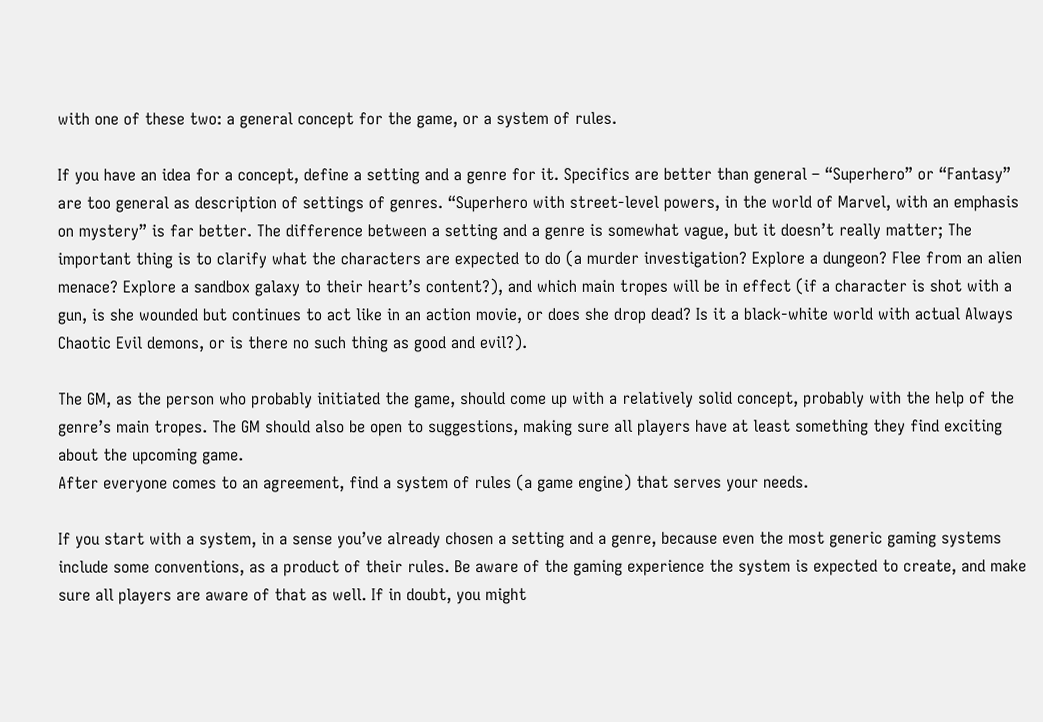with one of these two: a general concept for the game, or a system of rules.

If you have an idea for a concept, define a setting and a genre for it. Specifics are better than general – “Superhero” or “Fantasy” are too general as description of settings of genres. “Superhero with street-level powers, in the world of Marvel, with an emphasis on mystery” is far better. The difference between a setting and a genre is somewhat vague, but it doesn’t really matter; The important thing is to clarify what the characters are expected to do (a murder investigation? Explore a dungeon? Flee from an alien menace? Explore a sandbox galaxy to their heart’s content?), and which main tropes will be in effect (if a character is shot with a gun, is she wounded but continues to act like in an action movie, or does she drop dead? Is it a black-white world with actual Always Chaotic Evil demons, or is there no such thing as good and evil?).

The GM, as the person who probably initiated the game, should come up with a relatively solid concept, probably with the help of the genre’s main tropes. The GM should also be open to suggestions, making sure all players have at least something they find exciting about the upcoming game.
After everyone comes to an agreement, find a system of rules (a game engine) that serves your needs.

If you start with a system, in a sense you’ve already chosen a setting and a genre, because even the most generic gaming systems include some conventions, as a product of their rules. Be aware of the gaming experience the system is expected to create, and make sure all players are aware of that as well. If in doubt, you might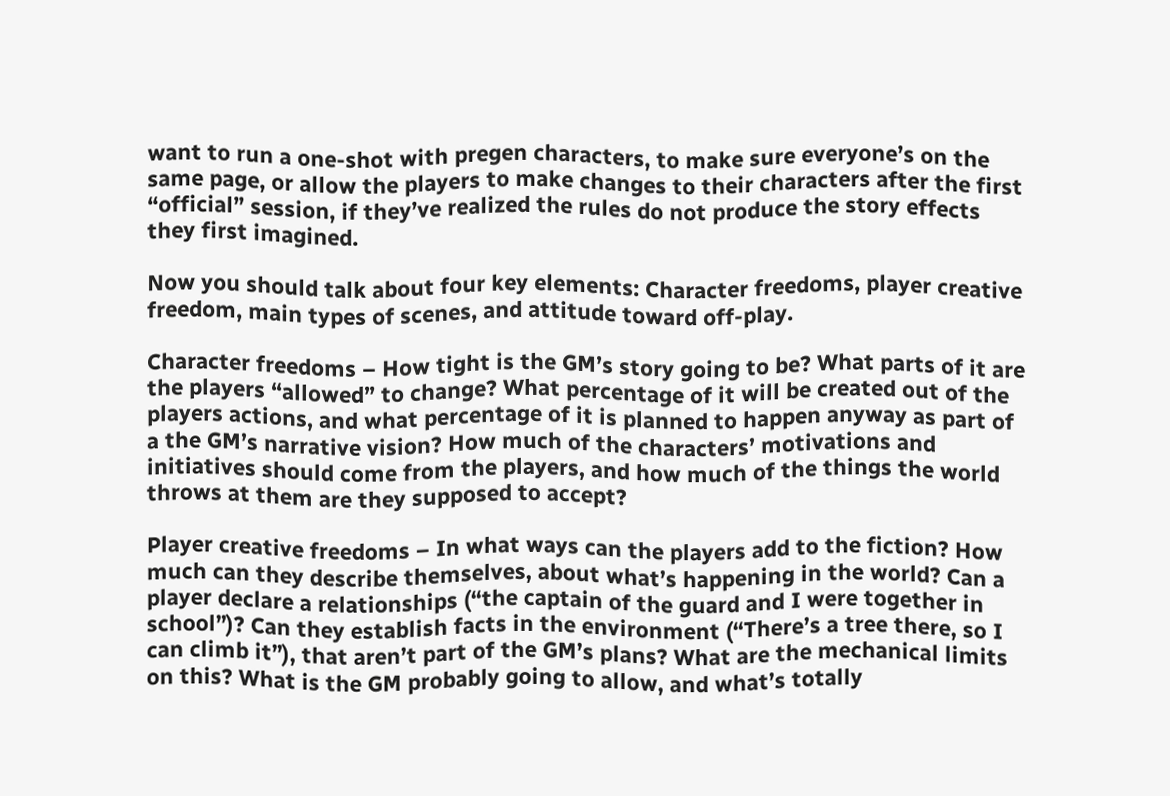want to run a one-shot with pregen characters, to make sure everyone’s on the same page, or allow the players to make changes to their characters after the first “official” session, if they’ve realized the rules do not produce the story effects they first imagined.

Now you should talk about four key elements: Character freedoms, player creative freedom, main types of scenes, and attitude toward off-play.

Character freedoms – How tight is the GM’s story going to be? What parts of it are the players “allowed” to change? What percentage of it will be created out of the players actions, and what percentage of it is planned to happen anyway as part of a the GM’s narrative vision? How much of the characters’ motivations and initiatives should come from the players, and how much of the things the world throws at them are they supposed to accept?

Player creative freedoms – In what ways can the players add to the fiction? How much can they describe themselves, about what’s happening in the world? Can a player declare a relationships (“the captain of the guard and I were together in school”)? Can they establish facts in the environment (“There’s a tree there, so I can climb it”), that aren’t part of the GM’s plans? What are the mechanical limits on this? What is the GM probably going to allow, and what’s totally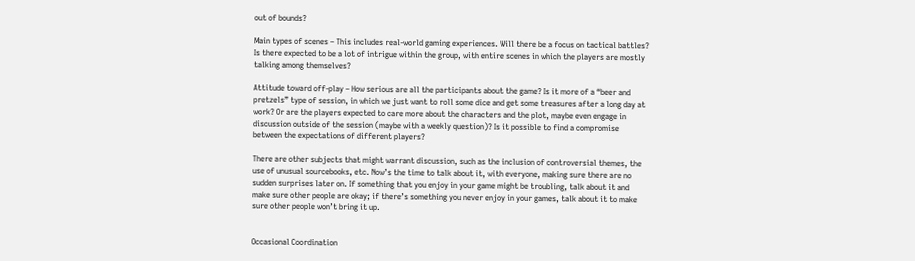out of bounds?

Main types of scenes – This includes real-world gaming experiences. Will there be a focus on tactical battles? Is there expected to be a lot of intrigue within the group, with entire scenes in which the players are mostly talking among themselves?

Attitude toward off-play – How serious are all the participants about the game? Is it more of a “beer and pretzels” type of session, in which we just want to roll some dice and get some treasures after a long day at work? Or are the players expected to care more about the characters and the plot, maybe even engage in discussion outside of the session (maybe with a weekly question)? Is it possible to find a compromise between the expectations of different players?

There are other subjects that might warrant discussion, such as the inclusion of controversial themes, the use of unusual sourcebooks, etc. Now’s the time to talk about it, with everyone, making sure there are no sudden surprises later on. If something that you enjoy in your game might be troubling, talk about it and make sure other people are okay; if there’s something you never enjoy in your games, talk about it to make sure other people won’t bring it up.


Occasional Coordination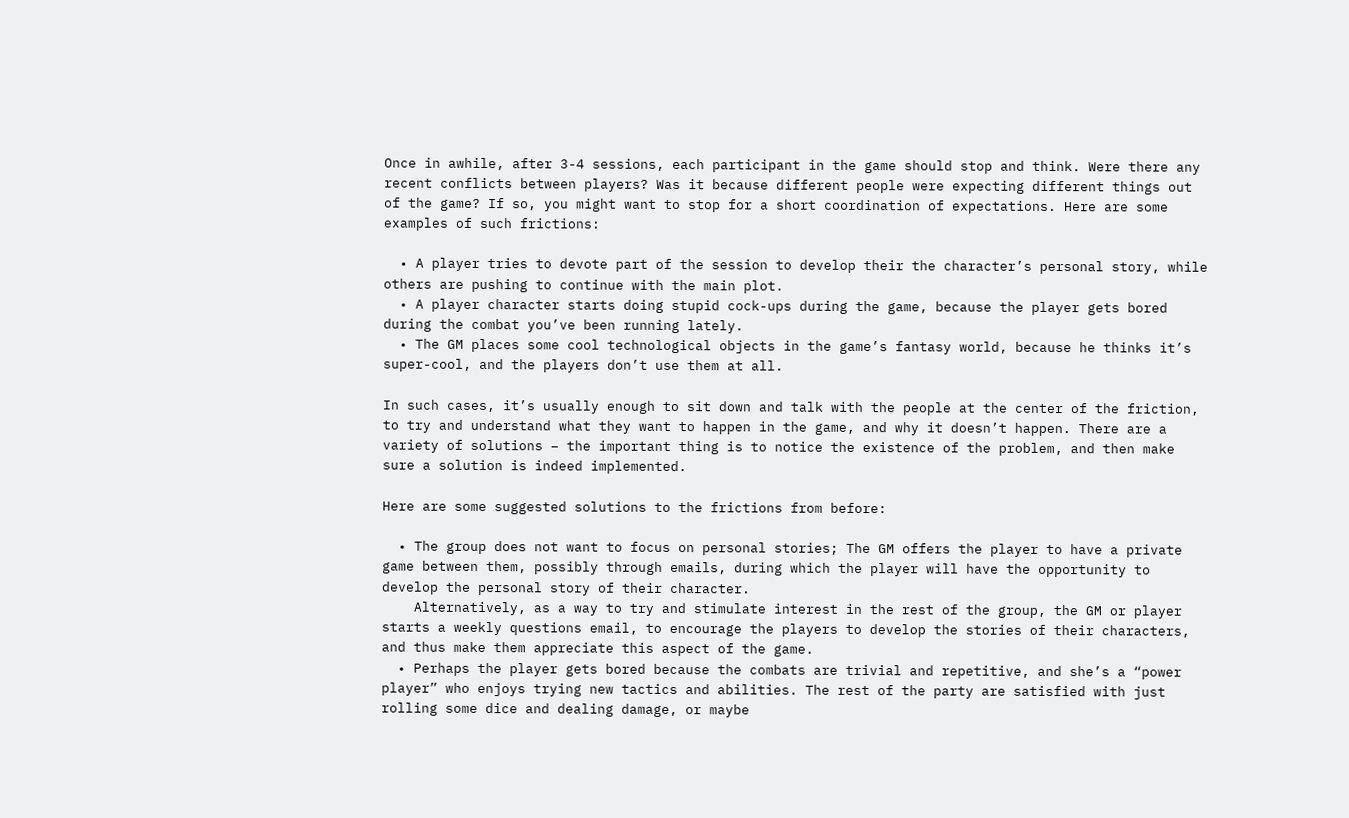Once in awhile, after 3-4 sessions, each participant in the game should stop and think. Were there any recent conflicts between players? Was it because different people were expecting different things out of the game? If so, you might want to stop for a short coordination of expectations. Here are some examples of such frictions:

  • A player tries to devote part of the session to develop their the character’s personal story, while others are pushing to continue with the main plot.
  • A player character starts doing stupid cock-ups during the game, because the player gets bored during the combat you’ve been running lately.
  • The GM places some cool technological objects in the game’s fantasy world, because he thinks it’s super-cool, and the players don’t use them at all.

In such cases, it’s usually enough to sit down and talk with the people at the center of the friction, to try and understand what they want to happen in the game, and why it doesn’t happen. There are a variety of solutions – the important thing is to notice the existence of the problem, and then make sure a solution is indeed implemented.

Here are some suggested solutions to the frictions from before:

  • The group does not want to focus on personal stories; The GM offers the player to have a private game between them, possibly through emails, during which the player will have the opportunity to develop the personal story of their character.
    Alternatively, as a way to try and stimulate interest in the rest of the group, the GM or player starts a weekly questions email, to encourage the players to develop the stories of their characters, and thus make them appreciate this aspect of the game.
  • Perhaps the player gets bored because the combats are trivial and repetitive, and she’s a “power player” who enjoys trying new tactics and abilities. The rest of the party are satisfied with just rolling some dice and dealing damage, or maybe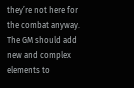they’re not here for the combat anyway. The GM should add new and complex elements to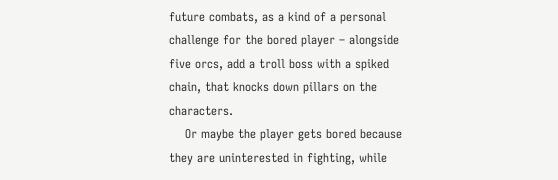future combats, as a kind of a personal challenge for the bored player – alongside five orcs, add a troll boss with a spiked chain, that knocks down pillars on the characters.
    Or maybe the player gets bored because they are uninterested in fighting, while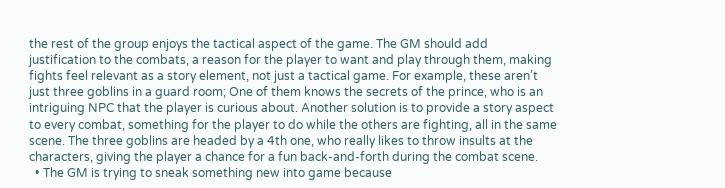the rest of the group enjoys the tactical aspect of the game. The GM should add justification to the combats, a reason for the player to want and play through them, making fights feel relevant as a story element, not just a tactical game. For example, these aren’t just three goblins in a guard room; One of them knows the secrets of the prince, who is an intriguing NPC that the player is curious about. Another solution is to provide a story aspect to every combat, something for the player to do while the others are fighting, all in the same scene. The three goblins are headed by a 4th one, who really likes to throw insults at the characters, giving the player a chance for a fun back-and-forth during the combat scene.
  • The GM is trying to sneak something new into game because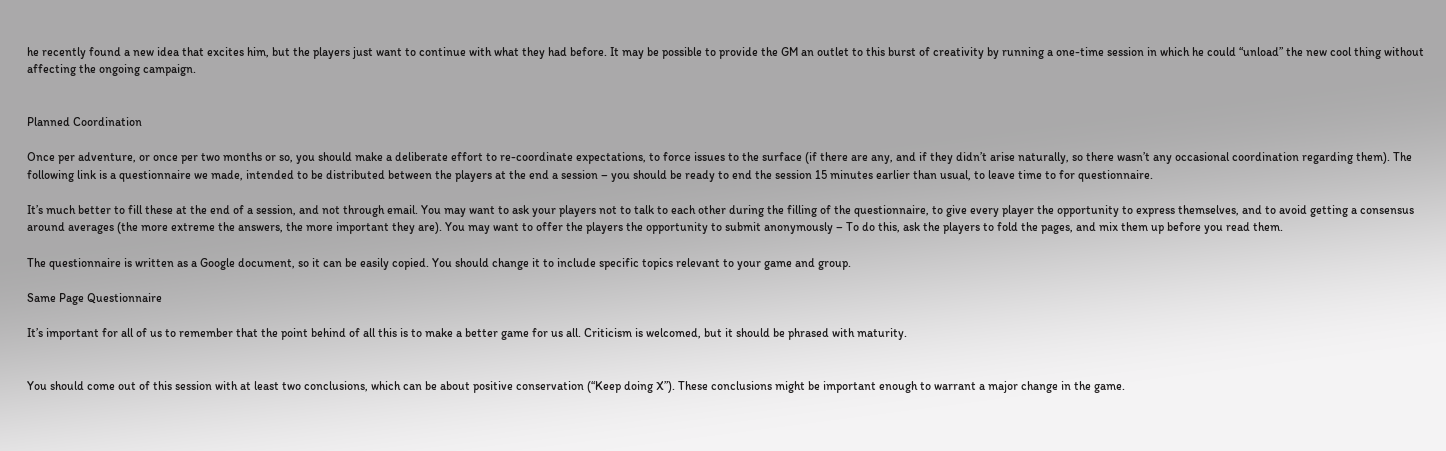he recently found a new idea that excites him, but the players just want to continue with what they had before. It may be possible to provide the GM an outlet to this burst of creativity by running a one-time session in which he could “unload” the new cool thing without affecting the ongoing campaign.


Planned Coordination

Once per adventure, or once per two months or so, you should make a deliberate effort to re-coordinate expectations, to force issues to the surface (if there are any, and if they didn’t arise naturally, so there wasn’t any occasional coordination regarding them). The following link is a questionnaire we made, intended to be distributed between the players at the end a session – you should be ready to end the session 15 minutes earlier than usual, to leave time to for questionnaire.

It’s much better to fill these at the end of a session, and not through email. You may want to ask your players not to talk to each other during the filling of the questionnaire, to give every player the opportunity to express themselves, and to avoid getting a consensus around averages (the more extreme the answers, the more important they are). You may want to offer the players the opportunity to submit anonymously – To do this, ask the players to fold the pages, and mix them up before you read them.

The questionnaire is written as a Google document, so it can be easily copied. You should change it to include specific topics relevant to your game and group.

Same Page Questionnaire

It’s important for all of us to remember that the point behind of all this is to make a better game for us all. Criticism is welcomed, but it should be phrased with maturity.


You should come out of this session with at least two conclusions, which can be about positive conservation (“Keep doing X”). These conclusions might be important enough to warrant a major change in the game.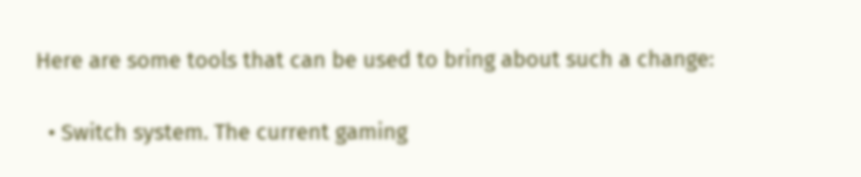Here are some tools that can be used to bring about such a change:

  • Switch system. The current gaming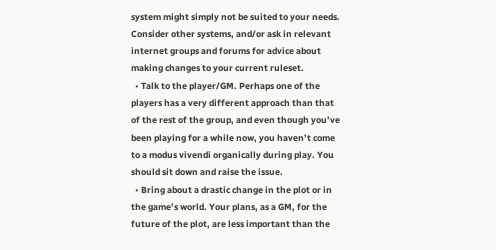system might simply not be suited to your needs. Consider other systems, and/or ask in relevant internet groups and forums for advice about making changes to your current ruleset.
  • Talk to the player/GM. Perhaps one of the players has a very different approach than that of the rest of the group, and even though you’ve been playing for a while now, you haven’t come to a modus vivendi organically during play. You should sit down and raise the issue.
  • Bring about a drastic change in the plot or in the game’s world. Your plans, as a GM, for the future of the plot, are less important than the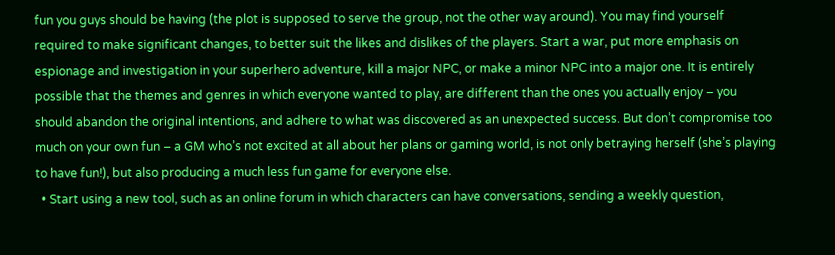fun you guys should be having (the plot is supposed to serve the group, not the other way around). You may find yourself required to make significant changes, to better suit the likes and dislikes of the players. Start a war, put more emphasis on espionage and investigation in your superhero adventure, kill a major NPC, or make a minor NPC into a major one. It is entirely possible that the themes and genres in which everyone wanted to play, are different than the ones you actually enjoy – you should abandon the original intentions, and adhere to what was discovered as an unexpected success. But don’t compromise too much on your own fun – a GM who’s not excited at all about her plans or gaming world, is not only betraying herself (she’s playing to have fun!), but also producing a much less fun game for everyone else.
  • Start using a new tool, such as an online forum in which characters can have conversations, sending a weekly question,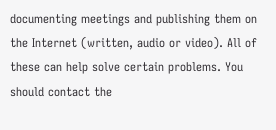documenting meetings and publishing them on the Internet (written, audio or video). All of these can help solve certain problems. You should contact the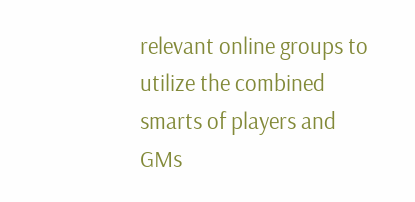relevant online groups to utilize the combined smarts of players and GMs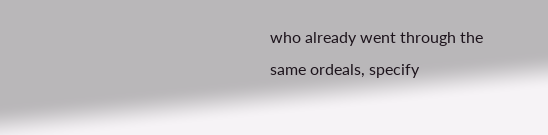who already went through the same ordeals, specify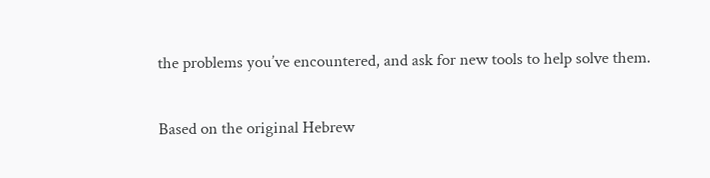the problems you’ve encountered, and ask for new tools to help solve them.


Based on the original Hebrew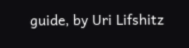guide, by Uri Lifshitz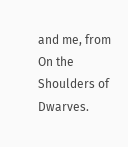and me, from On the Shoulders of Dwarves.